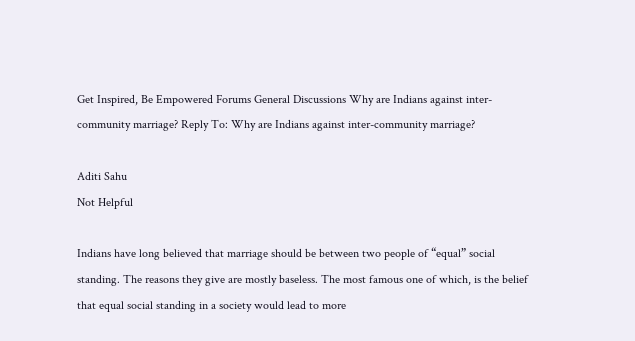Get Inspired, Be Empowered Forums General Discussions Why are Indians against inter-community marriage? Reply To: Why are Indians against inter-community marriage?

Aditi Sahu
Not Helpful

Indians have long believed that marriage should be between two people of “equal” social standing. The reasons they give are mostly baseless. The most famous one of which, is the belief that equal social standing in a society would lead to more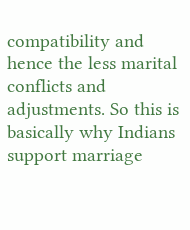compatibility and hence the less marital conflicts and adjustments. So this is basically why Indians support marriage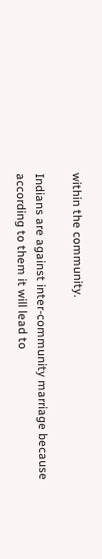within the community.

Indians are against inter-community marriage because according to them it will lead to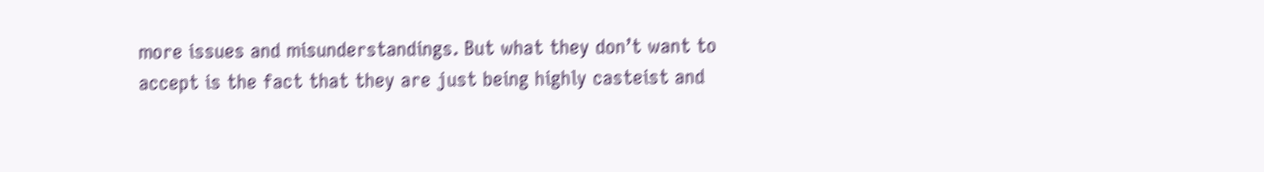more issues and misunderstandings. But what they don’t want to accept is the fact that they are just being highly casteist and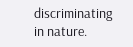discriminating in nature.